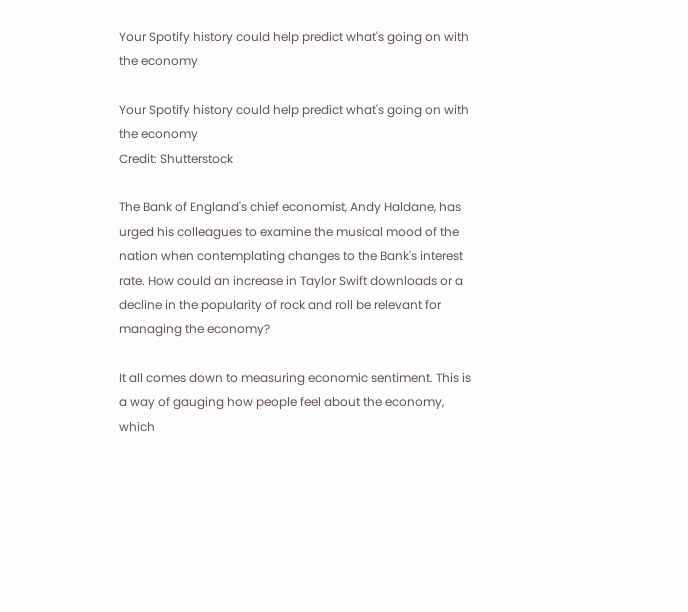Your Spotify history could help predict what's going on with the economy

Your Spotify history could help predict what's going on with the economy
Credit: Shutterstock

The Bank of England's chief economist, Andy Haldane, has urged his colleagues to examine the musical mood of the nation when contemplating changes to the Bank's interest rate. How could an increase in Taylor Swift downloads or a decline in the popularity of rock and roll be relevant for managing the economy?

It all comes down to measuring economic sentiment. This is a way of gauging how people feel about the economy, which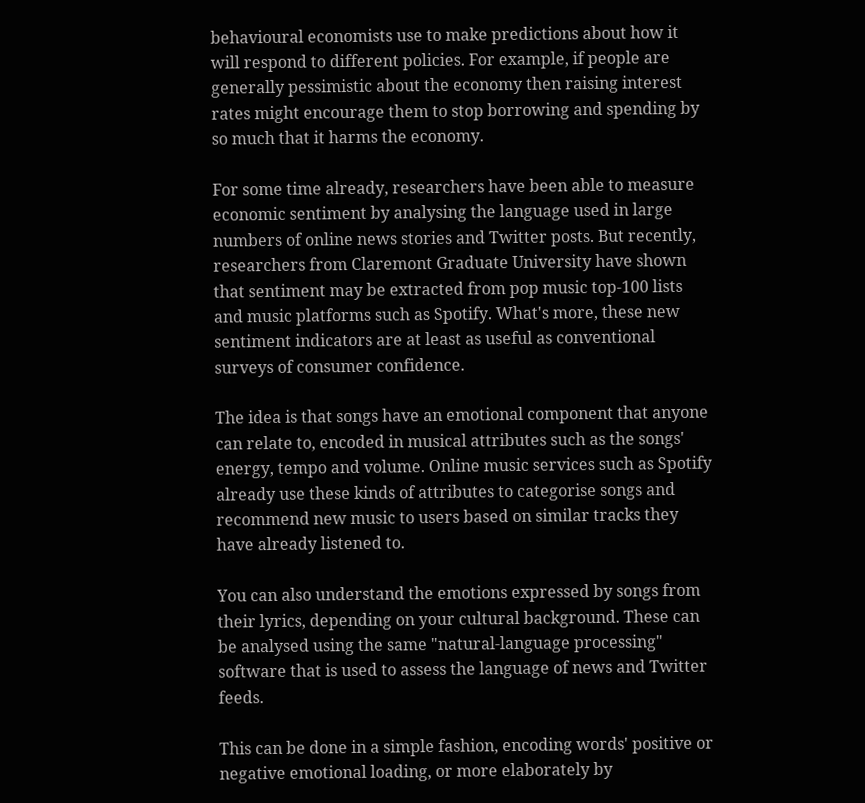behavioural economists use to make predictions about how it will respond to different policies. For example, if people are generally pessimistic about the economy then raising interest rates might encourage them to stop borrowing and spending by so much that it harms the economy.

For some time already, researchers have been able to measure economic sentiment by analysing the language used in large numbers of online news stories and Twitter posts. But recently, researchers from Claremont Graduate University have shown that sentiment may be extracted from pop music top-100 lists and music platforms such as Spotify. What's more, these new sentiment indicators are at least as useful as conventional surveys of consumer confidence.

The idea is that songs have an emotional component that anyone can relate to, encoded in musical attributes such as the songs' energy, tempo and volume. Online music services such as Spotify already use these kinds of attributes to categorise songs and recommend new music to users based on similar tracks they have already listened to.

You can also understand the emotions expressed by songs from their lyrics, depending on your cultural background. These can be analysed using the same "natural-language processing" software that is used to assess the language of news and Twitter feeds.

This can be done in a simple fashion, encoding words' positive or negative emotional loading, or more elaborately by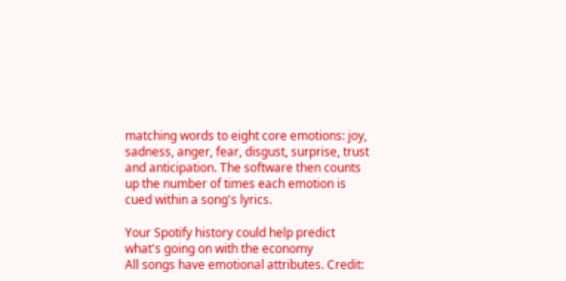matching words to eight core emotions: joy, sadness, anger, fear, disgust, surprise, trust and anticipation. The software then counts up the number of times each emotion is cued within a song's lyrics.

Your Spotify history could help predict what's going on with the economy
All songs have emotional attributes. Credit: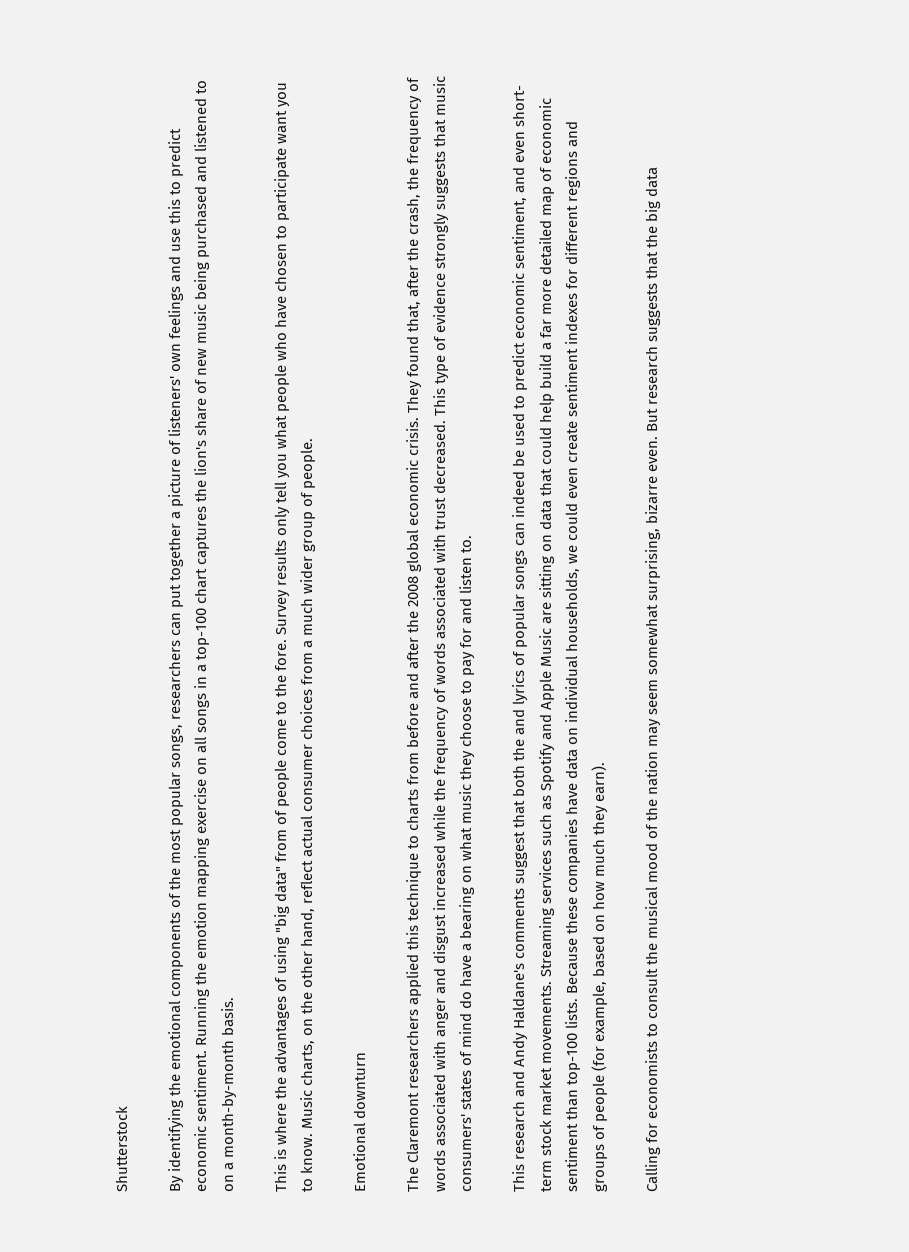Shutterstock

By identifying the emotional components of the most popular songs, researchers can put together a picture of listeners' own feelings and use this to predict economic sentiment. Running the emotion mapping exercise on all songs in a top-100 chart captures the lion's share of new music being purchased and listened to on a month-by-month basis.

This is where the advantages of using "big data" from of people come to the fore. Survey results only tell you what people who have chosen to participate want you to know. Music charts, on the other hand, reflect actual consumer choices from a much wider group of people.

Emotional downturn

The Claremont researchers applied this technique to charts from before and after the 2008 global economic crisis. They found that, after the crash, the frequency of words associated with anger and disgust increased while the frequency of words associated with trust decreased. This type of evidence strongly suggests that music consumers' states of mind do have a bearing on what music they choose to pay for and listen to.

This research and Andy Haldane's comments suggest that both the and lyrics of popular songs can indeed be used to predict economic sentiment, and even short-term stock market movements. Streaming services such as Spotify and Apple Music are sitting on data that could help build a far more detailed map of economic sentiment than top-100 lists. Because these companies have data on individual households, we could even create sentiment indexes for different regions and groups of people (for example, based on how much they earn).

Calling for economists to consult the musical mood of the nation may seem somewhat surprising, bizarre even. But research suggests that the big data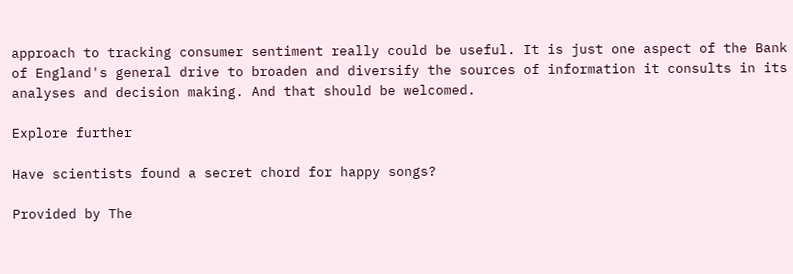approach to tracking consumer sentiment really could be useful. It is just one aspect of the Bank of England's general drive to broaden and diversify the sources of information it consults in its analyses and decision making. And that should be welcomed.

Explore further

Have scientists found a secret chord for happy songs?

Provided by The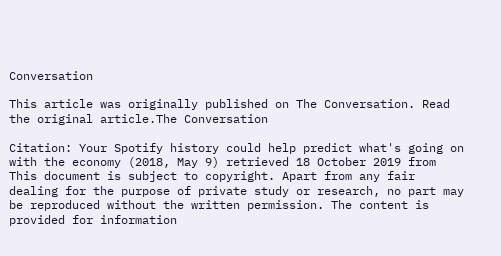Conversation

This article was originally published on The Conversation. Read the original article.The Conversation

Citation: Your Spotify history could help predict what's going on with the economy (2018, May 9) retrieved 18 October 2019 from
This document is subject to copyright. Apart from any fair dealing for the purpose of private study or research, no part may be reproduced without the written permission. The content is provided for information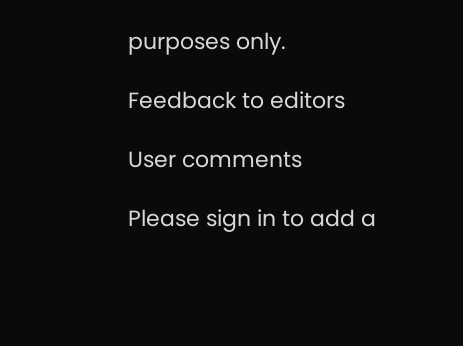purposes only.

Feedback to editors

User comments

Please sign in to add a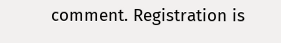comment. Registration is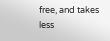free, and takes less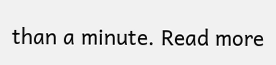than a minute. Read more